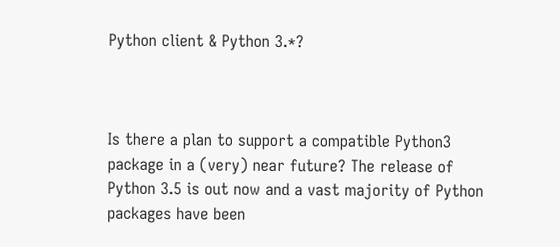Python client & Python 3.*?



Is there a plan to support a compatible Python3 package in a (very) near future? The release of Python 3.5 is out now and a vast majority of Python packages have been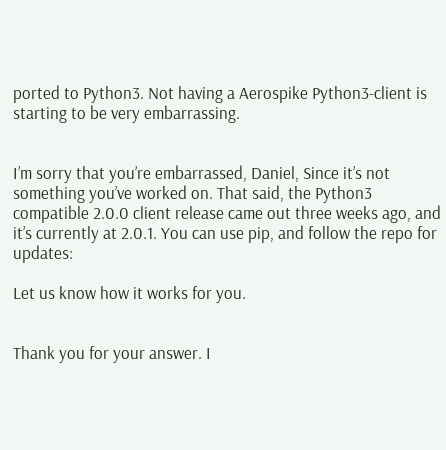ported to Python3. Not having a Aerospike Python3-client is starting to be very embarrassing.


I’m sorry that you’re embarrassed, Daniel, Since it’s not something you’ve worked on. That said, the Python3 compatible 2.0.0 client release came out three weeks ago, and it’s currently at 2.0.1. You can use pip, and follow the repo for updates:

Let us know how it works for you.


Thank you for your answer. I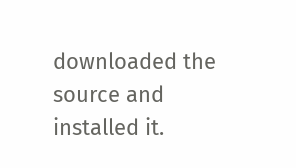downloaded the source and installed it.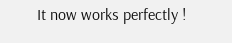It now works perfectly !